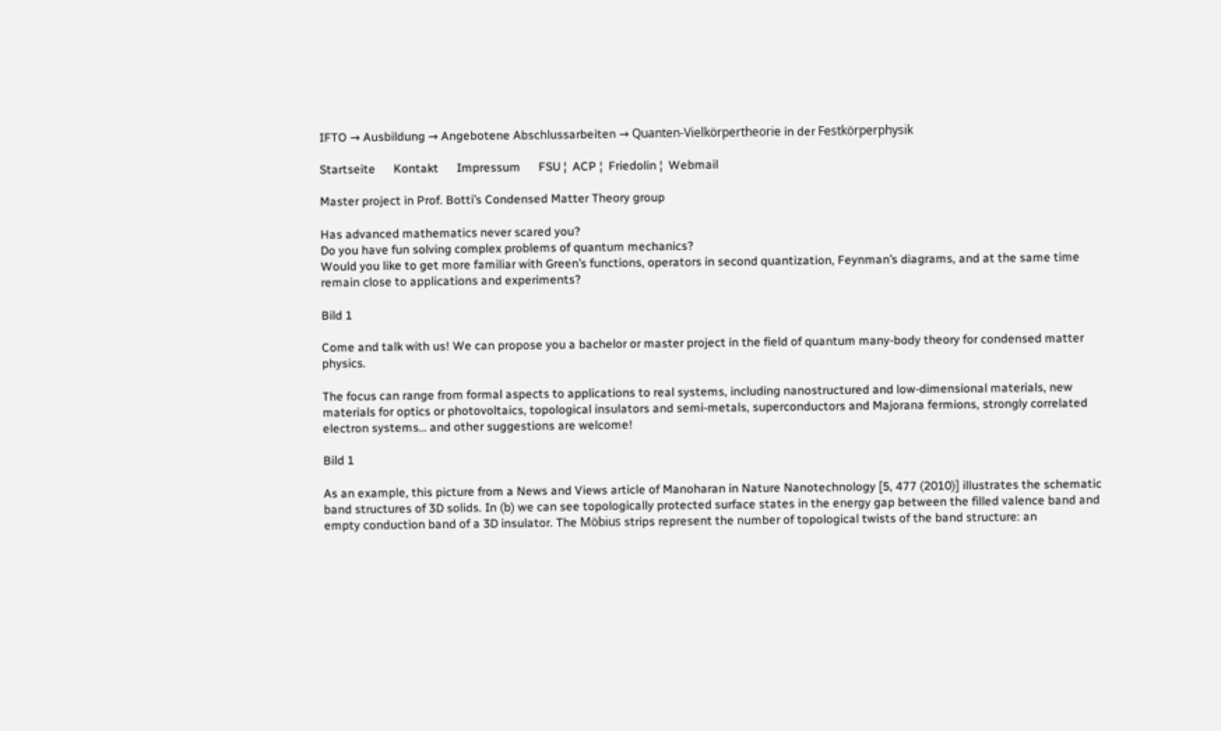IFTO → Ausbildung → Angebotene Abschlussarbeiten → Quanten-Vielkörpertheorie in der Festkörperphysik

Startseite      Kontakt      Impressum      FSU ¦  ACP ¦  Friedolin ¦  Webmail

Master project in Prof. Botti’s Condensed Matter Theory group

Has advanced mathematics never scared you?
Do you have fun solving complex problems of quantum mechanics?
Would you like to get more familiar with Green’s functions, operators in second quantization, Feynman’s diagrams, and at the same time remain close to applications and experiments?

Bild 1

Come and talk with us! We can propose you a bachelor or master project in the field of quantum many-body theory for condensed matter physics.

The focus can range from formal aspects to applications to real systems, including nanostructured and low-dimensional materials, new materials for optics or photovoltaics, topological insulators and semi-metals, superconductors and Majorana fermions, strongly correlated electron systems… and other suggestions are welcome!

Bild 1

As an example, this picture from a News and Views article of Manoharan in Nature Nanotechnology [5, 477 (2010)] illustrates the schematic band structures of 3D solids. In (b) we can see topologically protected surface states in the energy gap between the filled valence band and empty conduction band of a 3D insulator. The Möbius strips represent the number of topological twists of the band structure: an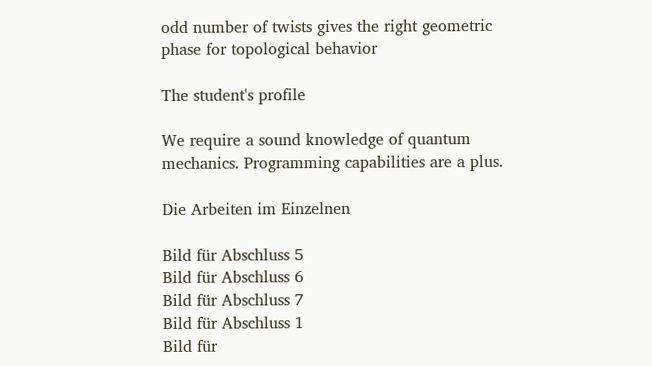odd number of twists gives the right geometric phase for topological behavior

The student's profile

We require a sound knowledge of quantum mechanics. Programming capabilities are a plus.

Die Arbeiten im Einzelnen

Bild für Abschluss 5
Bild für Abschluss 6
Bild für Abschluss 7
Bild für Abschluss 1
Bild für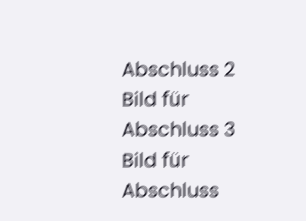Abschluss 2
Bild für Abschluss 3
Bild für Abschluss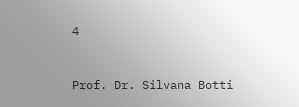4


Prof. Dr. Silvana Botti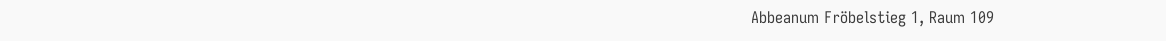Abbeanum Fröbelstieg 1, Raum 109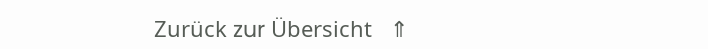Zurück zur Übersicht   ⇑